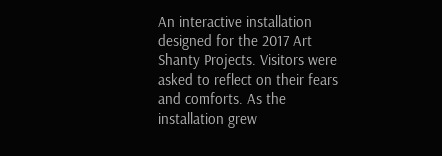An interactive installation designed for the 2017 Art Shanty Projects. Visitors were asked to reflect on their fears and comforts. As the installation grew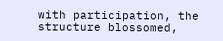with participation, the structure blossomed,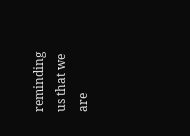reminding us that we are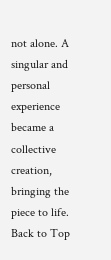not alone. A singular and personal experience became a collective creation, bringing the piece to life.
Back to Top